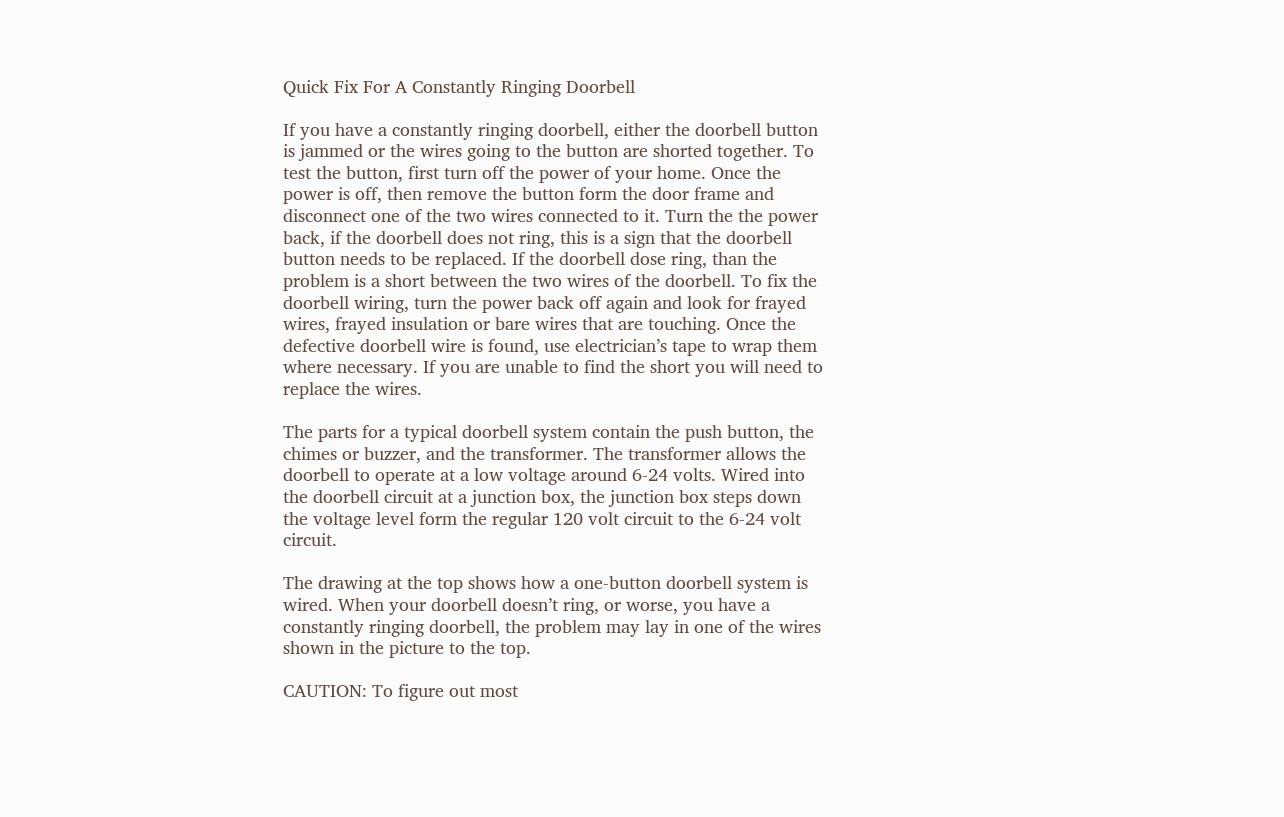Quick Fix For A Constantly Ringing Doorbell

If you have a constantly ringing doorbell, either the doorbell button is jammed or the wires going to the button are shorted together. To test the button, first turn off the power of your home. Once the power is off, then remove the button form the door frame and disconnect one of the two wires connected to it. Turn the the power back, if the doorbell does not ring, this is a sign that the doorbell button needs to be replaced. If the doorbell dose ring, than the problem is a short between the two wires of the doorbell. To fix the doorbell wiring, turn the power back off again and look for frayed wires, frayed insulation or bare wires that are touching. Once the defective doorbell wire is found, use electrician’s tape to wrap them where necessary. If you are unable to find the short you will need to replace the wires.

The parts for a typical doorbell system contain the push button, the chimes or buzzer, and the transformer. The transformer allows the doorbell to operate at a low voltage around 6-24 volts. Wired into the doorbell circuit at a junction box, the junction box steps down the voltage level form the regular 120 volt circuit to the 6-24 volt circuit.

The drawing at the top shows how a one-button doorbell system is wired. When your doorbell doesn’t ring, or worse, you have a  constantly ringing doorbell, the problem may lay in one of the wires shown in the picture to the top.

CAUTION: To figure out most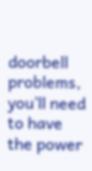doorbell problems, you’ll need to have the power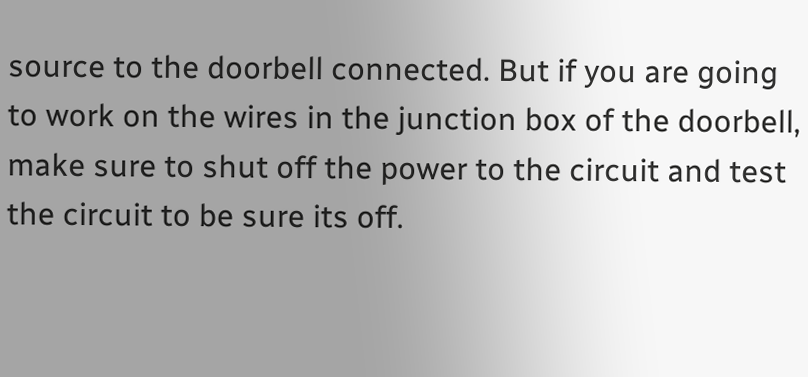source to the doorbell connected. But if you are going to work on the wires in the junction box of the doorbell, make sure to shut off the power to the circuit and test the circuit to be sure its off.